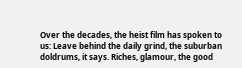Over the decades, the heist film has spoken to us: Leave behind the daily grind, the suburban doldrums, it says. Riches, glamour, the good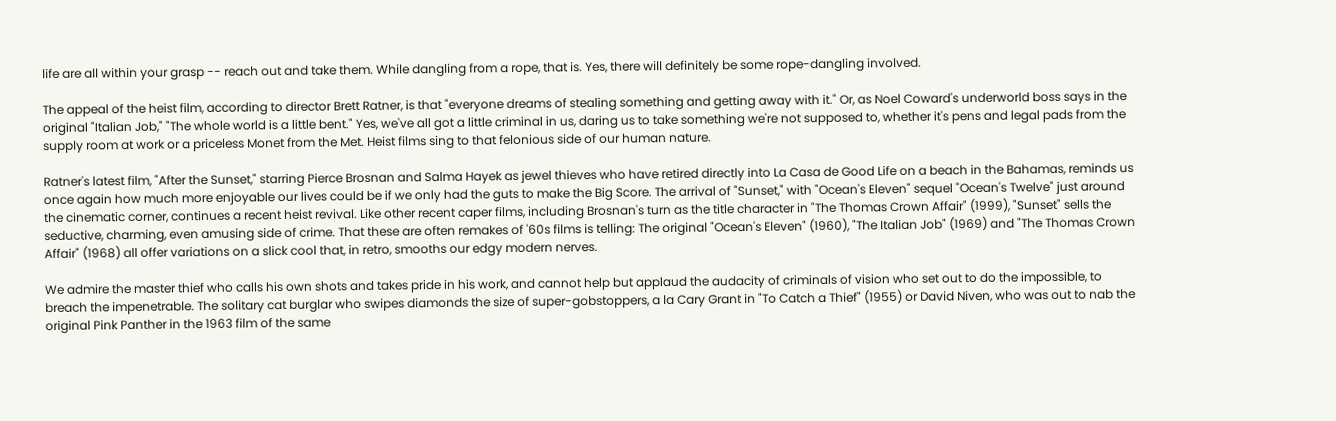life are all within your grasp -- reach out and take them. While dangling from a rope, that is. Yes, there will definitely be some rope-dangling involved.

The appeal of the heist film, according to director Brett Ratner, is that "everyone dreams of stealing something and getting away with it." Or, as Noel Coward's underworld boss says in the original "Italian Job," "The whole world is a little bent." Yes, we've all got a little criminal in us, daring us to take something we're not supposed to, whether it's pens and legal pads from the supply room at work or a priceless Monet from the Met. Heist films sing to that felonious side of our human nature.

Ratner's latest film, "After the Sunset," starring Pierce Brosnan and Salma Hayek as jewel thieves who have retired directly into La Casa de Good Life on a beach in the Bahamas, reminds us once again how much more enjoyable our lives could be if we only had the guts to make the Big Score. The arrival of "Sunset," with "Ocean's Eleven" sequel "Ocean's Twelve" just around the cinematic corner, continues a recent heist revival. Like other recent caper films, including Brosnan's turn as the title character in "The Thomas Crown Affair" (1999), "Sunset" sells the seductive, charming, even amusing side of crime. That these are often remakes of '60s films is telling: The original "Ocean's Eleven" (1960), "The Italian Job" (1969) and "The Thomas Crown Affair" (1968) all offer variations on a slick cool that, in retro, smooths our edgy modern nerves.

We admire the master thief who calls his own shots and takes pride in his work, and cannot help but applaud the audacity of criminals of vision who set out to do the impossible, to breach the impenetrable. The solitary cat burglar who swipes diamonds the size of super-gobstoppers, a la Cary Grant in "To Catch a Thief" (1955) or David Niven, who was out to nab the original Pink Panther in the 1963 film of the same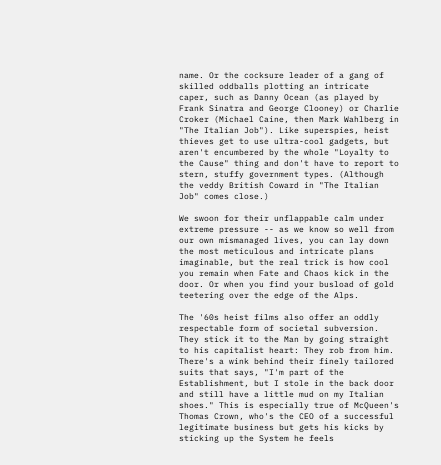name. Or the cocksure leader of a gang of skilled oddballs plotting an intricate caper, such as Danny Ocean (as played by Frank Sinatra and George Clooney) or Charlie Croker (Michael Caine, then Mark Wahlberg in "The Italian Job"). Like superspies, heist thieves get to use ultra-cool gadgets, but aren't encumbered by the whole "Loyalty to the Cause" thing and don't have to report to stern, stuffy government types. (Although the veddy British Coward in "The Italian Job" comes close.)

We swoon for their unflappable calm under extreme pressure -- as we know so well from our own mismanaged lives, you can lay down the most meticulous and intricate plans imaginable, but the real trick is how cool you remain when Fate and Chaos kick in the door. Or when you find your busload of gold teetering over the edge of the Alps.

The '60s heist films also offer an oddly respectable form of societal subversion. They stick it to the Man by going straight to his capitalist heart: They rob from him. There's a wink behind their finely tailored suits that says, "I'm part of the Establishment, but I stole in the back door and still have a little mud on my Italian shoes." This is especially true of McQueen's Thomas Crown, who's the CEO of a successful legitimate business but gets his kicks by sticking up the System he feels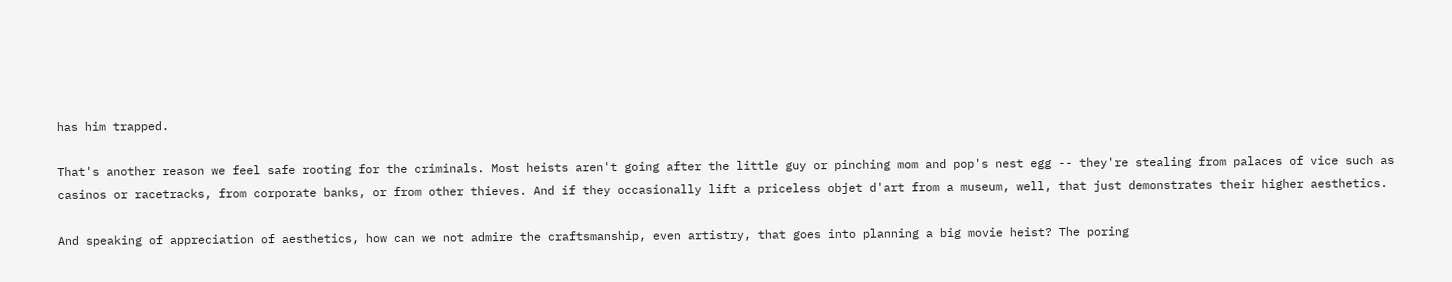has him trapped.

That's another reason we feel safe rooting for the criminals. Most heists aren't going after the little guy or pinching mom and pop's nest egg -- they're stealing from palaces of vice such as casinos or racetracks, from corporate banks, or from other thieves. And if they occasionally lift a priceless objet d'art from a museum, well, that just demonstrates their higher aesthetics.

And speaking of appreciation of aesthetics, how can we not admire the craftsmanship, even artistry, that goes into planning a big movie heist? The poring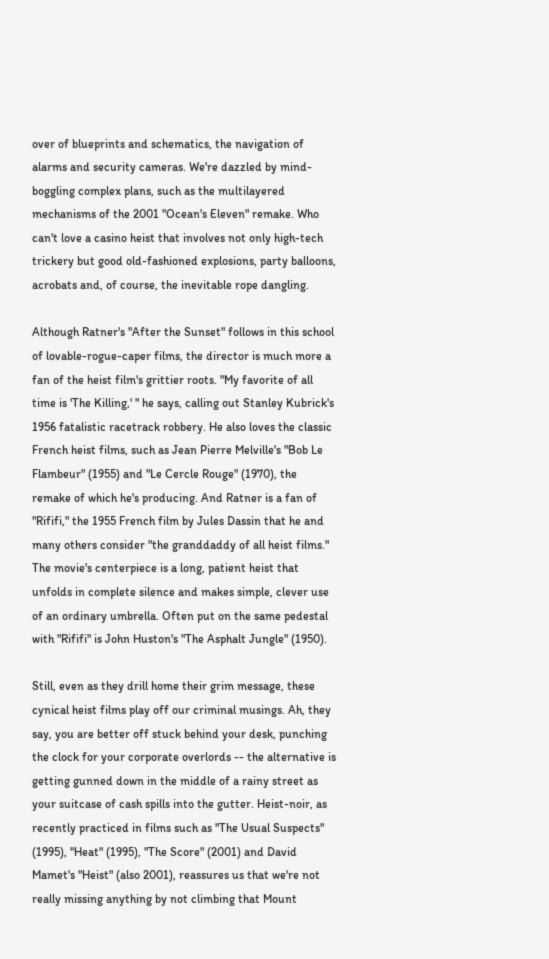over of blueprints and schematics, the navigation of alarms and security cameras. We're dazzled by mind-boggling complex plans, such as the multilayered mechanisms of the 2001 "Ocean's Eleven" remake. Who can't love a casino heist that involves not only high-tech trickery but good old-fashioned explosions, party balloons, acrobats and, of course, the inevitable rope dangling.

Although Ratner's "After the Sunset" follows in this school of lovable-rogue-caper films, the director is much more a fan of the heist film's grittier roots. "My favorite of all time is 'The Killing,' " he says, calling out Stanley Kubrick's 1956 fatalistic racetrack robbery. He also loves the classic French heist films, such as Jean Pierre Melville's "Bob Le Flambeur" (1955) and "Le Cercle Rouge" (1970), the remake of which he's producing. And Ratner is a fan of "Rififi," the 1955 French film by Jules Dassin that he and many others consider "the granddaddy of all heist films." The movie's centerpiece is a long, patient heist that unfolds in complete silence and makes simple, clever use of an ordinary umbrella. Often put on the same pedestal with "Rififi" is John Huston's "The Asphalt Jungle" (1950).

Still, even as they drill home their grim message, these cynical heist films play off our criminal musings. Ah, they say, you are better off stuck behind your desk, punching the clock for your corporate overlords -- the alternative is getting gunned down in the middle of a rainy street as your suitcase of cash spills into the gutter. Heist-noir, as recently practiced in films such as "The Usual Suspects" (1995), "Heat" (1995), "The Score" (2001) and David Mamet's "Heist" (also 2001), reassures us that we're not really missing anything by not climbing that Mount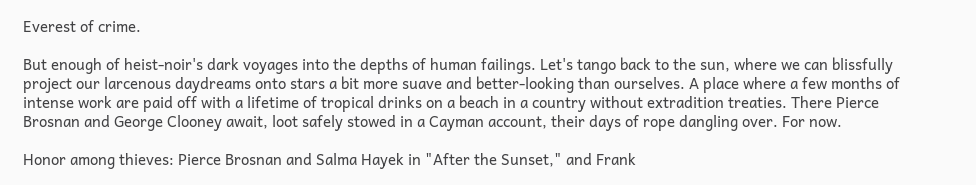Everest of crime.

But enough of heist-noir's dark voyages into the depths of human failings. Let's tango back to the sun, where we can blissfully project our larcenous daydreams onto stars a bit more suave and better-looking than ourselves. A place where a few months of intense work are paid off with a lifetime of tropical drinks on a beach in a country without extradition treaties. There Pierce Brosnan and George Clooney await, loot safely stowed in a Cayman account, their days of rope dangling over. For now.

Honor among thieves: Pierce Brosnan and Salma Hayek in "After the Sunset," and Frank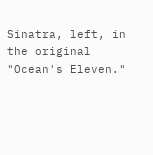Sinatra, left, in the original "Ocean's Eleven."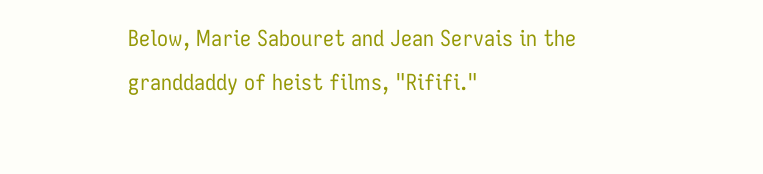Below, Marie Sabouret and Jean Servais in the granddaddy of heist films, "Rififi."